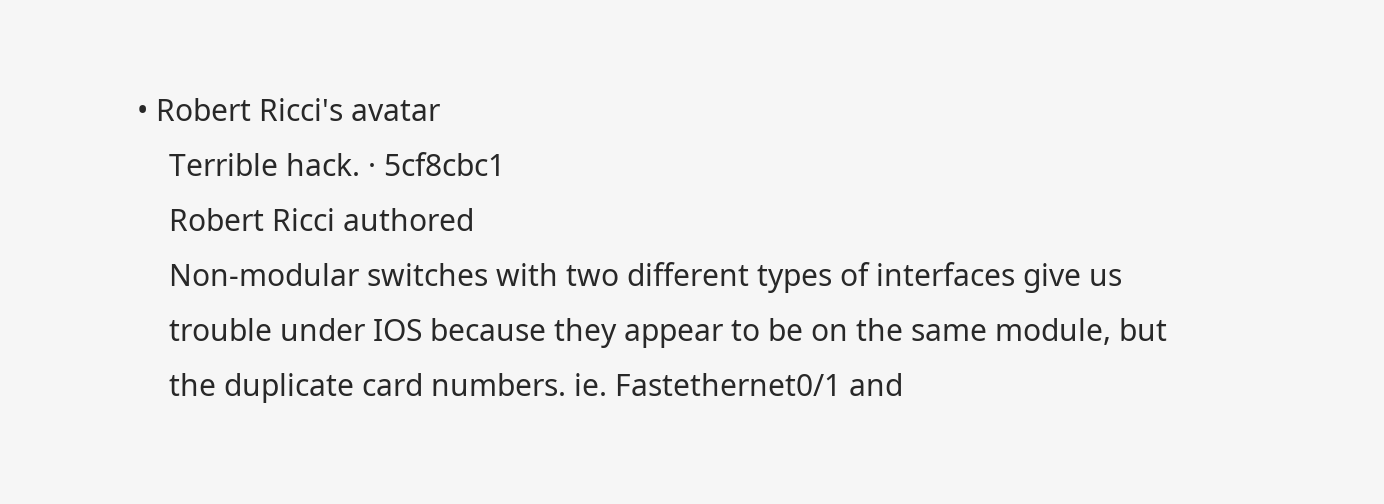• Robert Ricci's avatar
    Terrible hack. · 5cf8cbc1
    Robert Ricci authored
    Non-modular switches with two different types of interfaces give us
    trouble under IOS because they appear to be on the same module, but
    the duplicate card numbers. ie. Fastethernet0/1 and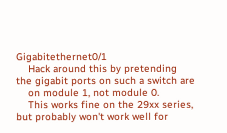Gigabitethernet0/1
    Hack around this by pretending the gigabit ports on such a switch are
    on module 1, not module 0.
    This works fine on the 29xx series, but probably won't work well for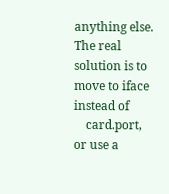anything else. The real solution is to move to iface instead of
    card.port, or use a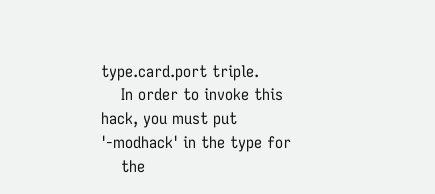type.card.port triple.
    In order to invoke this hack, you must put '-modhack' in the type for
    the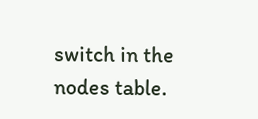switch in the nodes table.